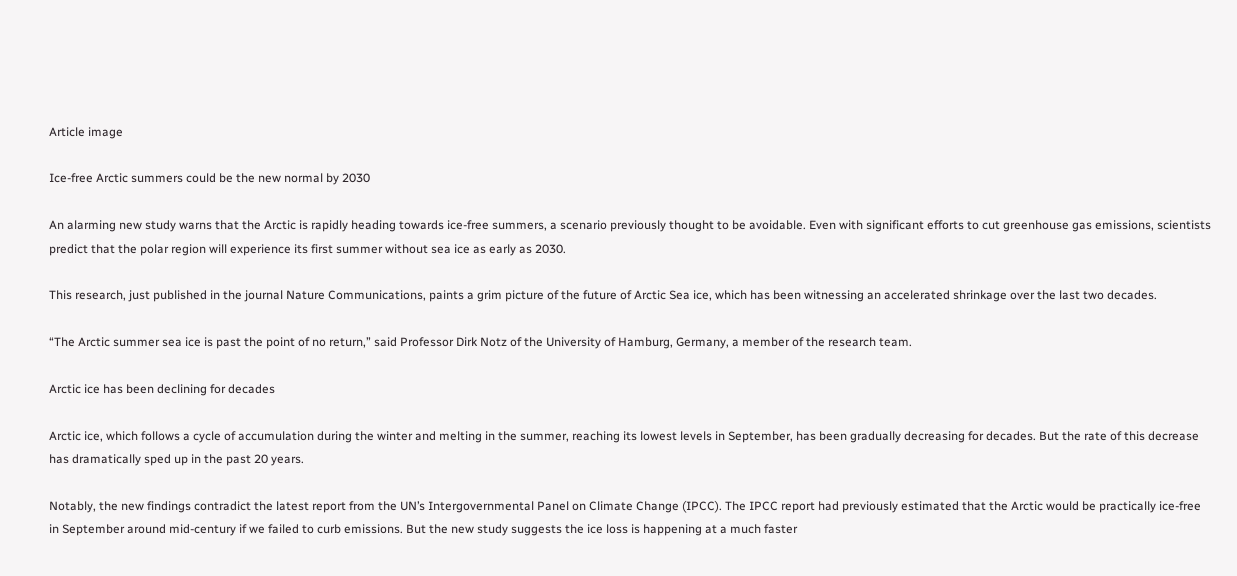Article image

Ice-free Arctic summers could be the new normal by 2030

An alarming new study warns that the Arctic is rapidly heading towards ice-free summers, a scenario previously thought to be avoidable. Even with significant efforts to cut greenhouse gas emissions, scientists predict that the polar region will experience its first summer without sea ice as early as 2030.

This research, just published in the journal Nature Communications, paints a grim picture of the future of Arctic Sea ice, which has been witnessing an accelerated shrinkage over the last two decades.

“The Arctic summer sea ice is past the point of no return,” said Professor Dirk Notz of the University of Hamburg, Germany, a member of the research team.

Arctic ice has been declining for decades

Arctic ice, which follows a cycle of accumulation during the winter and melting in the summer, reaching its lowest levels in September, has been gradually decreasing for decades. But the rate of this decrease has dramatically sped up in the past 20 years.

Notably, the new findings contradict the latest report from the UN’s Intergovernmental Panel on Climate Change (IPCC). The IPCC report had previously estimated that the Arctic would be practically ice-free in September around mid-century if we failed to curb emissions. But the new study suggests the ice loss is happening at a much faster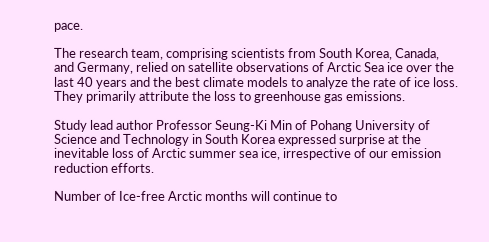pace.

The research team, comprising scientists from South Korea, Canada, and Germany, relied on satellite observations of Arctic Sea ice over the last 40 years and the best climate models to analyze the rate of ice loss. They primarily attribute the loss to greenhouse gas emissions.

Study lead author Professor Seung-Ki Min of Pohang University of Science and Technology in South Korea expressed surprise at the inevitable loss of Arctic summer sea ice, irrespective of our emission reduction efforts.

Number of Ice-free Arctic months will continue to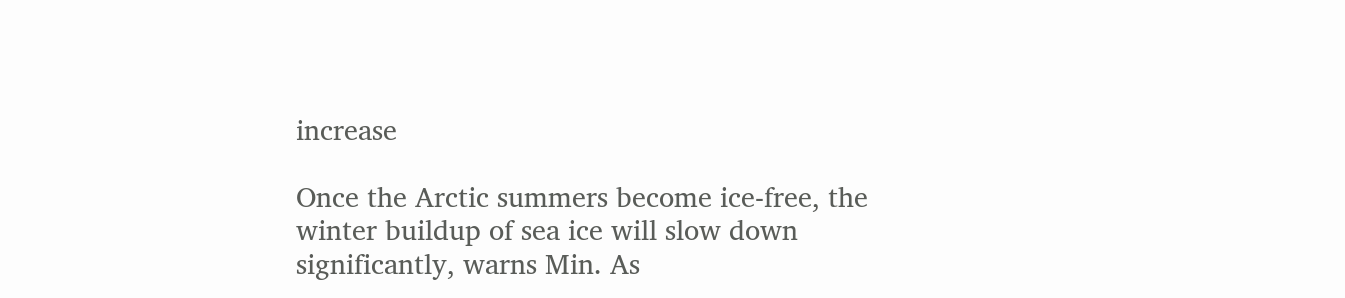increase

Once the Arctic summers become ice-free, the winter buildup of sea ice will slow down significantly, warns Min. As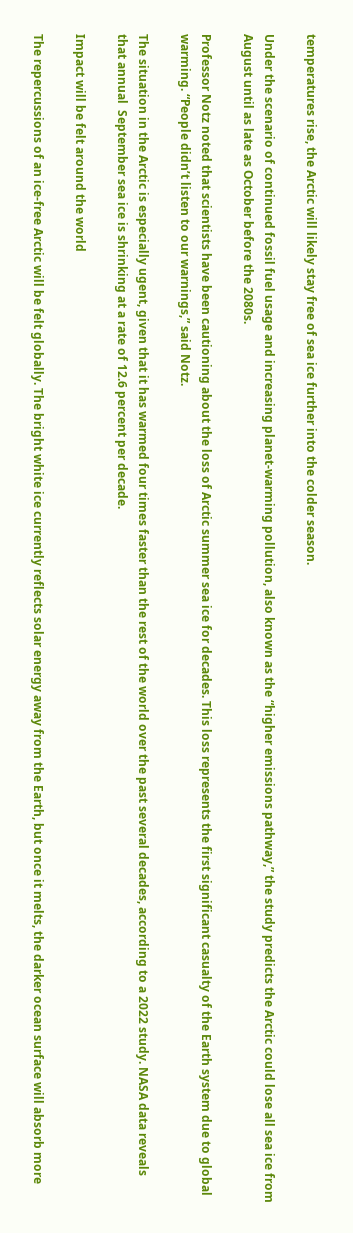temperatures rise, the Arctic will likely stay free of sea ice further into the colder season.

Under the scenario of continued fossil fuel usage and increasing planet-warming pollution, also known as the “higher emissions pathway,” the study predicts the Arctic could lose all sea ice from August until as late as October before the 2080s.

Professor Notz noted that scientists have been cautioning about the loss of Arctic summer sea ice for decades. This loss represents the first significant casualty of the Earth system due to global warming. “People didn’t listen to our warnings,” said Notz.

The situation in the Arctic is especially ugent, given that it has warmed four times faster than the rest of the world over the past several decades, according to a 2022 study. NASA data reveals that annual  September sea ice is shrinking at a rate of 12.6 percent per decade.

Impact will be felt around the world

The repercussions of an ice-free Arctic will be felt globally. The bright white ice currently reflects solar energy away from the Earth, but once it melts, the darker ocean surface will absorb more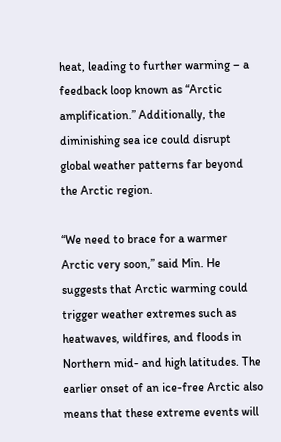heat, leading to further warming – a feedback loop known as “Arctic amplification.” Additionally, the diminishing sea ice could disrupt global weather patterns far beyond the Arctic region.

“We need to brace for a warmer Arctic very soon,” said Min. He suggests that Arctic warming could trigger weather extremes such as heatwaves, wildfires, and floods in Northern mid- and high latitudes. The earlier onset of an ice-free Arctic also means that these extreme events will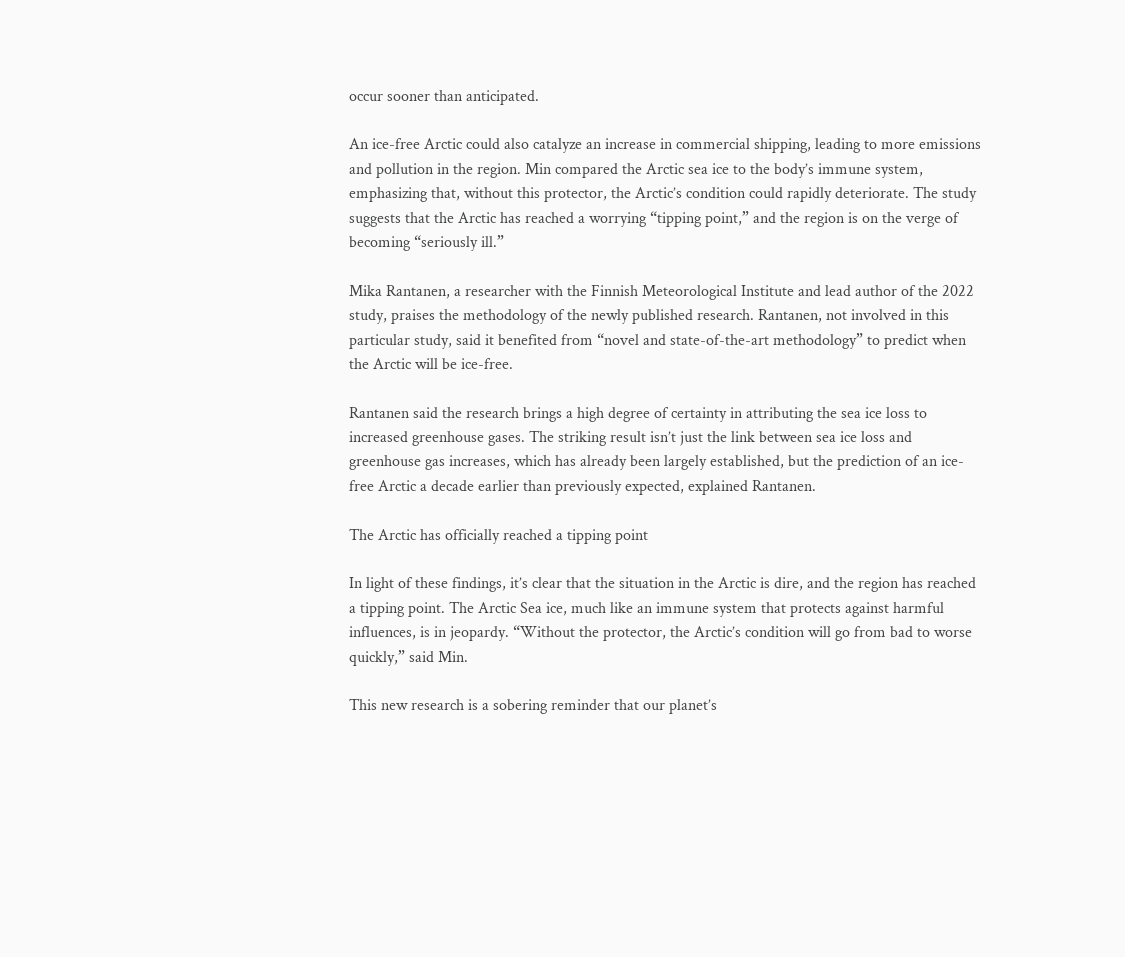occur sooner than anticipated.

An ice-free Arctic could also catalyze an increase in commercial shipping, leading to more emissions and pollution in the region. Min compared the Arctic sea ice to the body’s immune system, emphasizing that, without this protector, the Arctic’s condition could rapidly deteriorate. The study suggests that the Arctic has reached a worrying “tipping point,” and the region is on the verge of becoming “seriously ill.”

Mika Rantanen, a researcher with the Finnish Meteorological Institute and lead author of the 2022 study, praises the methodology of the newly published research. Rantanen, not involved in this particular study, said it benefited from “novel and state-of-the-art methodology” to predict when the Arctic will be ice-free.

Rantanen said the research brings a high degree of certainty in attributing the sea ice loss to increased greenhouse gases. The striking result isn’t just the link between sea ice loss and greenhouse gas increases, which has already been largely established, but the prediction of an ice-free Arctic a decade earlier than previously expected, explained Rantanen.

The Arctic has officially reached a tipping point

In light of these findings, it’s clear that the situation in the Arctic is dire, and the region has reached a tipping point. The Arctic Sea ice, much like an immune system that protects against harmful influences, is in jeopardy. “Without the protector, the Arctic’s condition will go from bad to worse quickly,” said Min.

This new research is a sobering reminder that our planet’s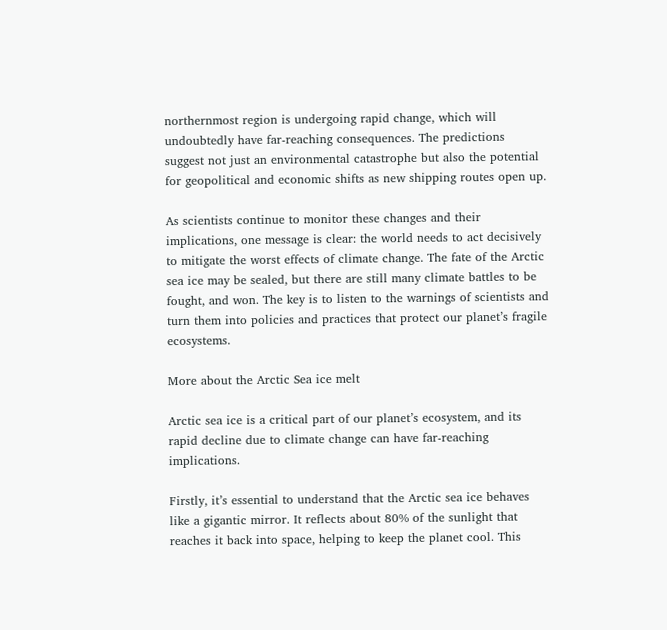northernmost region is undergoing rapid change, which will undoubtedly have far-reaching consequences. The predictions suggest not just an environmental catastrophe but also the potential for geopolitical and economic shifts as new shipping routes open up.

As scientists continue to monitor these changes and their implications, one message is clear: the world needs to act decisively to mitigate the worst effects of climate change. The fate of the Arctic sea ice may be sealed, but there are still many climate battles to be fought, and won. The key is to listen to the warnings of scientists and turn them into policies and practices that protect our planet’s fragile ecosystems.

More about the Arctic Sea ice melt

Arctic sea ice is a critical part of our planet’s ecosystem, and its rapid decline due to climate change can have far-reaching implications.

Firstly, it’s essential to understand that the Arctic sea ice behaves like a gigantic mirror. It reflects about 80% of the sunlight that reaches it back into space, helping to keep the planet cool. This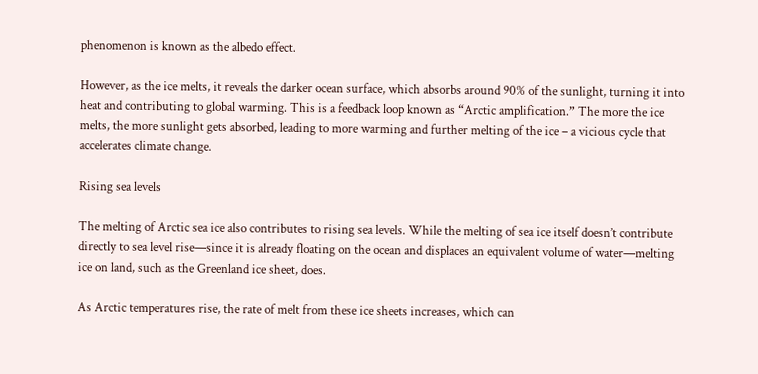phenomenon is known as the albedo effect.

However, as the ice melts, it reveals the darker ocean surface, which absorbs around 90% of the sunlight, turning it into heat and contributing to global warming. This is a feedback loop known as “Arctic amplification.” The more the ice melts, the more sunlight gets absorbed, leading to more warming and further melting of the ice – a vicious cycle that accelerates climate change.

Rising sea levels

The melting of Arctic sea ice also contributes to rising sea levels. While the melting of sea ice itself doesn’t contribute directly to sea level rise—since it is already floating on the ocean and displaces an equivalent volume of water—melting ice on land, such as the Greenland ice sheet, does.

As Arctic temperatures rise, the rate of melt from these ice sheets increases, which can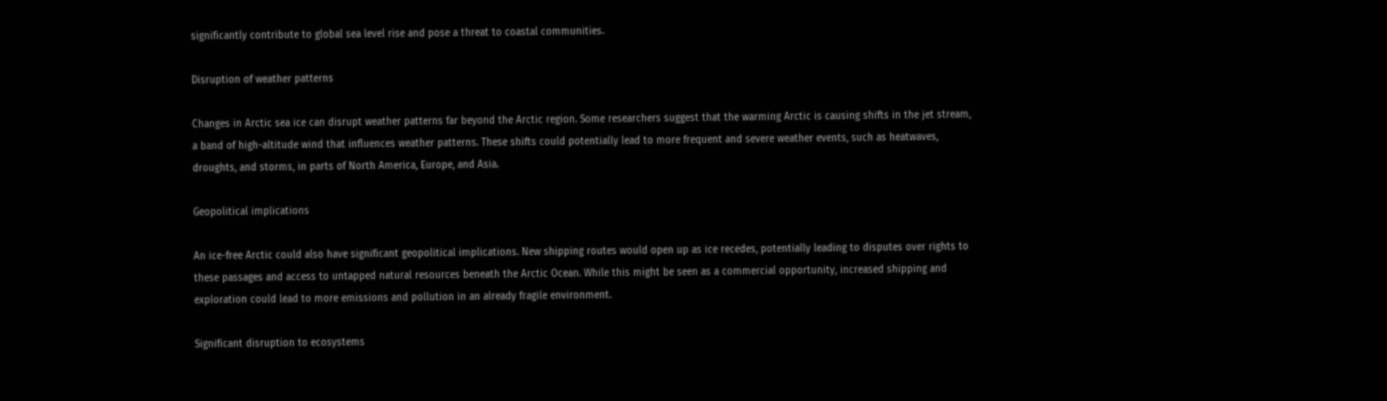significantly contribute to global sea level rise and pose a threat to coastal communities.

Disruption of weather patterns

Changes in Arctic sea ice can disrupt weather patterns far beyond the Arctic region. Some researchers suggest that the warming Arctic is causing shifts in the jet stream, a band of high-altitude wind that influences weather patterns. These shifts could potentially lead to more frequent and severe weather events, such as heatwaves, droughts, and storms, in parts of North America, Europe, and Asia.

Geopolitical implications

An ice-free Arctic could also have significant geopolitical implications. New shipping routes would open up as ice recedes, potentially leading to disputes over rights to these passages and access to untapped natural resources beneath the Arctic Ocean. While this might be seen as a commercial opportunity, increased shipping and exploration could lead to more emissions and pollution in an already fragile environment.

Significant disruption to ecosystems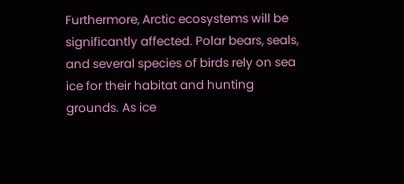Furthermore, Arctic ecosystems will be significantly affected. Polar bears, seals, and several species of birds rely on sea ice for their habitat and hunting grounds. As ice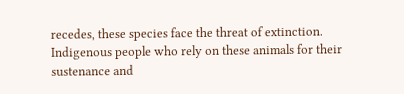recedes, these species face the threat of extinction. Indigenous people who rely on these animals for their sustenance and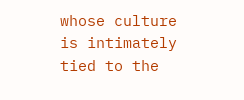whose culture is intimately tied to the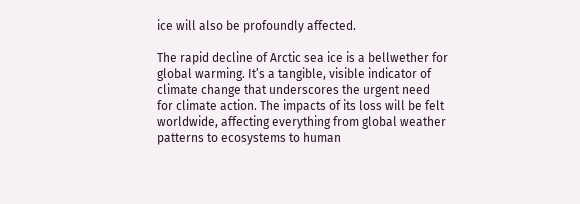ice will also be profoundly affected.

The rapid decline of Arctic sea ice is a bellwether for global warming. It’s a tangible, visible indicator of climate change that underscores the urgent need for climate action. The impacts of its loss will be felt worldwide, affecting everything from global weather patterns to ecosystems to human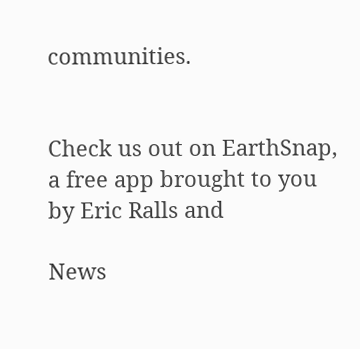communities.


Check us out on EarthSnap, a free app brought to you by Eric Ralls and

News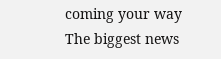coming your way
The biggest news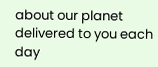about our planet delivered to you each day